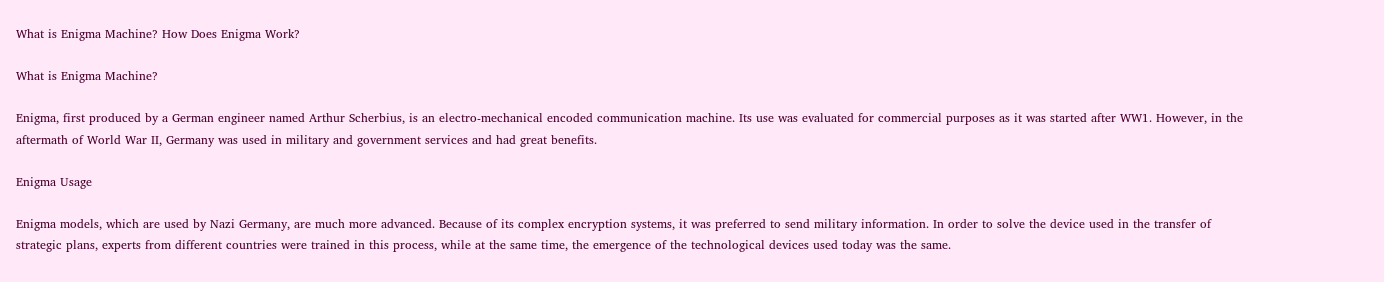What is Enigma Machine? How Does Enigma Work?

What is Enigma Machine?

Enigma, first produced by a German engineer named Arthur Scherbius, is an electro-mechanical encoded communication machine. Its use was evaluated for commercial purposes as it was started after WW1. However, in the aftermath of World War II, Germany was used in military and government services and had great benefits.

Enigma Usage

Enigma models, which are used by Nazi Germany, are much more advanced. Because of its complex encryption systems, it was preferred to send military information. In order to solve the device used in the transfer of strategic plans, experts from different countries were trained in this process, while at the same time, the emergence of the technological devices used today was the same.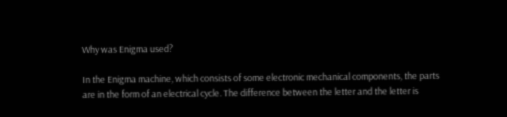Why was Enigma used?

In the Enigma machine, which consists of some electronic mechanical components, the parts are in the form of an electrical cycle. The difference between the letter and the letter is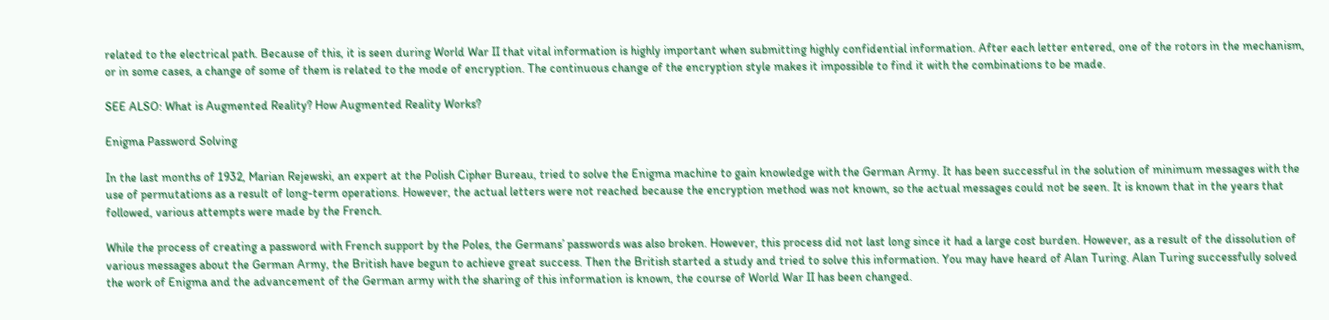related to the electrical path. Because of this, it is seen during World War II that vital information is highly important when submitting highly confidential information. After each letter entered, one of the rotors in the mechanism, or in some cases, a change of some of them is related to the mode of encryption. The continuous change of the encryption style makes it impossible to find it with the combinations to be made.

SEE ALSO: What is Augmented Reality? How Augmented Reality Works?

Enigma Password Solving

In the last months of 1932, Marian Rejewski, an expert at the Polish Cipher Bureau, tried to solve the Enigma machine to gain knowledge with the German Army. It has been successful in the solution of minimum messages with the use of permutations as a result of long-term operations. However, the actual letters were not reached because the encryption method was not known, so the actual messages could not be seen. It is known that in the years that followed, various attempts were made by the French.

While the process of creating a password with French support by the Poles, the Germans’ passwords was also broken. However, this process did not last long since it had a large cost burden. However, as a result of the dissolution of various messages about the German Army, the British have begun to achieve great success. Then the British started a study and tried to solve this information. You may have heard of Alan Turing. Alan Turing successfully solved the work of Enigma and the advancement of the German army with the sharing of this information is known, the course of World War II has been changed.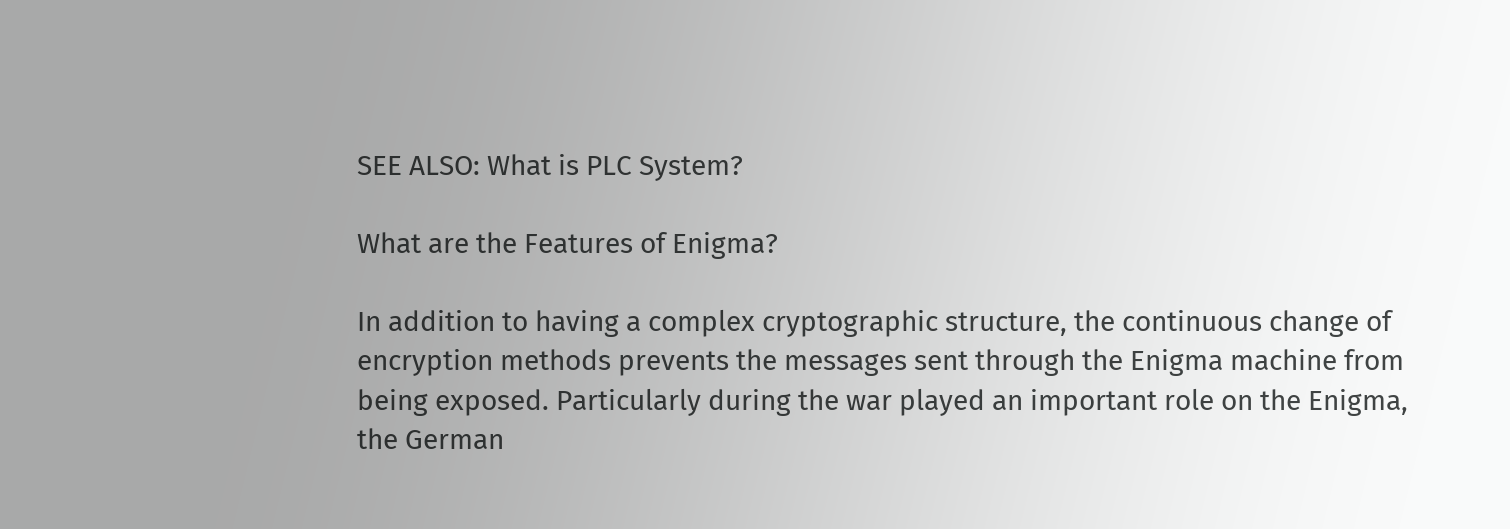SEE ALSO: What is PLC System?

What are the Features of Enigma?

In addition to having a complex cryptographic structure, the continuous change of encryption methods prevents the messages sent through the Enigma machine from being exposed. Particularly during the war played an important role on the Enigma, the German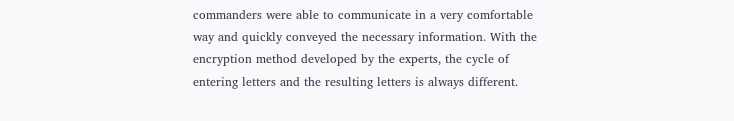commanders were able to communicate in a very comfortable way and quickly conveyed the necessary information. With the encryption method developed by the experts, the cycle of entering letters and the resulting letters is always different.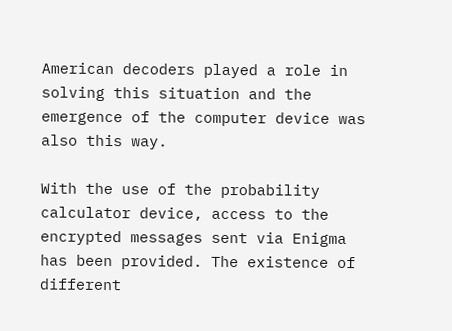American decoders played a role in solving this situation and the emergence of the computer device was also this way.

With the use of the probability calculator device, access to the encrypted messages sent via Enigma has been provided. The existence of different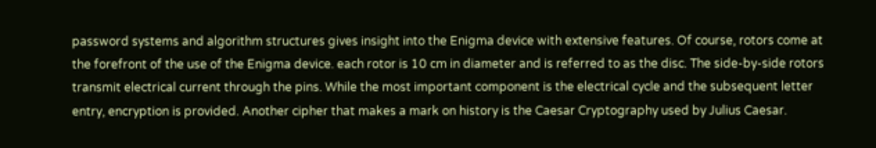password systems and algorithm structures gives insight into the Enigma device with extensive features. Of course, rotors come at the forefront of the use of the Enigma device. each rotor is 10 cm in diameter and is referred to as the disc. The side-by-side rotors transmit electrical current through the pins. While the most important component is the electrical cycle and the subsequent letter entry, encryption is provided. Another cipher that makes a mark on history is the Caesar Cryptography used by Julius Caesar.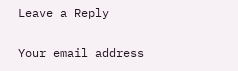Leave a Reply

Your email address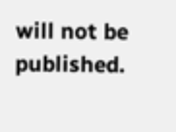will not be published.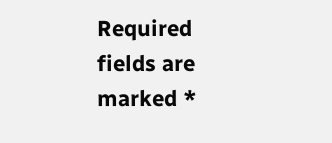Required fields are marked *